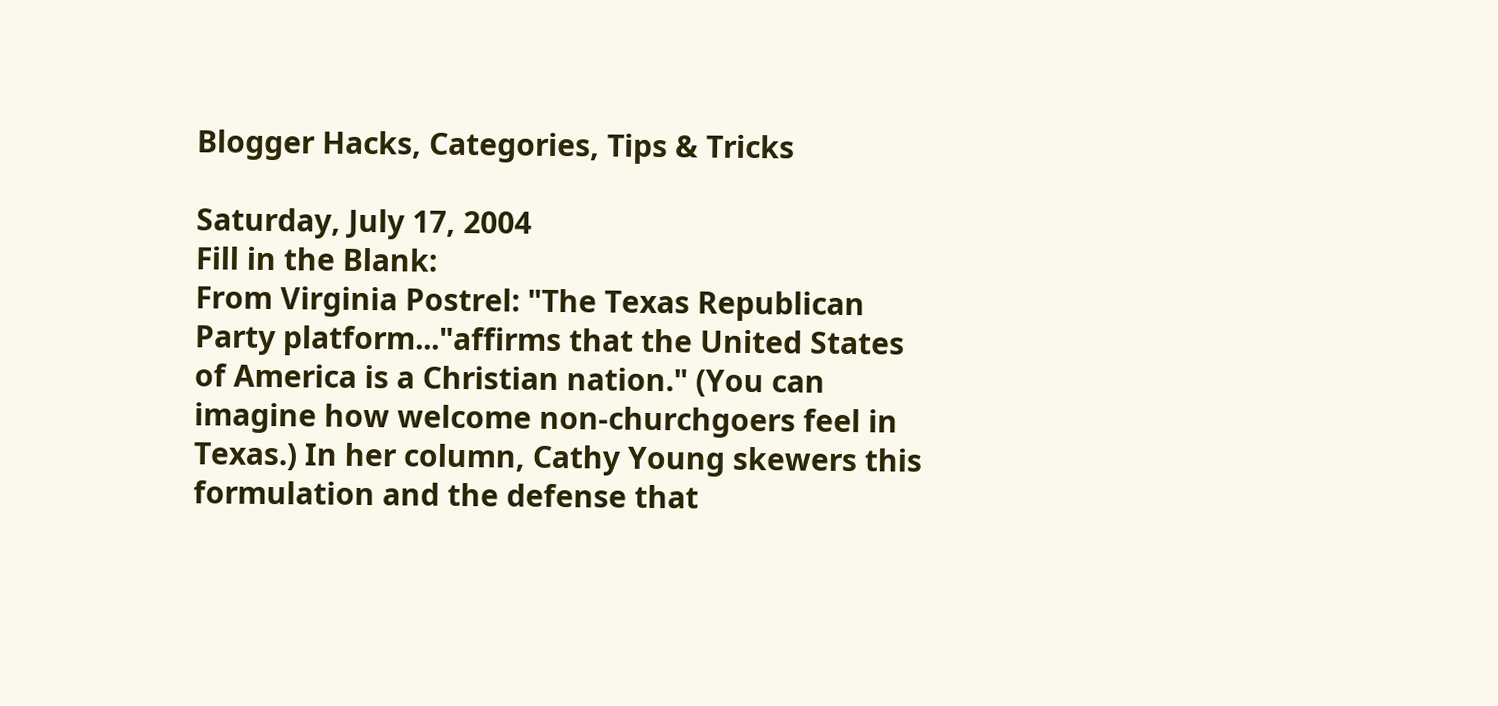Blogger Hacks, Categories, Tips & Tricks

Saturday, July 17, 2004
Fill in the Blank:
From Virginia Postrel: "The Texas Republican Party platform..."affirms that the United States of America is a Christian nation." (You can imagine how welcome non-churchgoers feel in Texas.) In her column, Cathy Young skewers this formulation and the defense that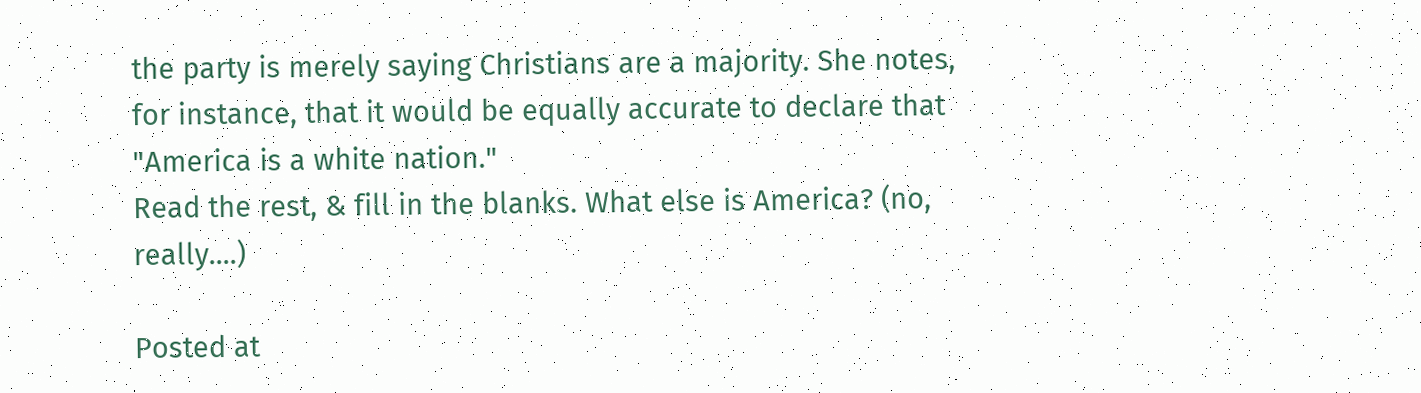the party is merely saying Christians are a majority. She notes, for instance, that it would be equally accurate to declare that "America is a white nation."
Read the rest, & fill in the blanks. What else is America? (no, really....)

Posted at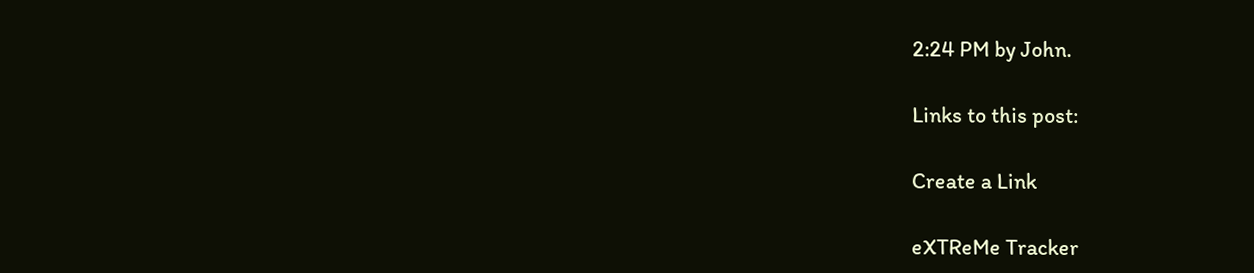2:24 PM by John.

Links to this post:

Create a Link

eXTReMe Tracker